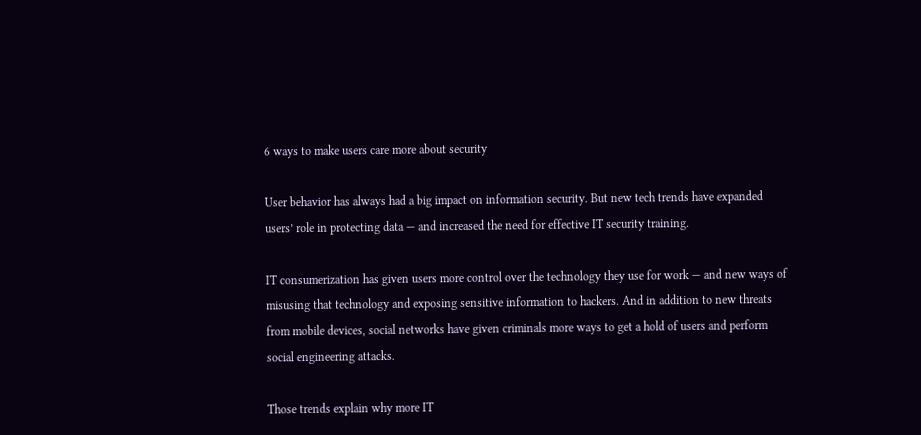6 ways to make users care more about security

User behavior has always had a big impact on information security. But new tech trends have expanded users’ role in protecting data — and increased the need for effective IT security training.

IT consumerization has given users more control over the technology they use for work — and new ways of misusing that technology and exposing sensitive information to hackers. And in addition to new threats from mobile devices, social networks have given criminals more ways to get a hold of users and perform social engineering attacks.

Those trends explain why more IT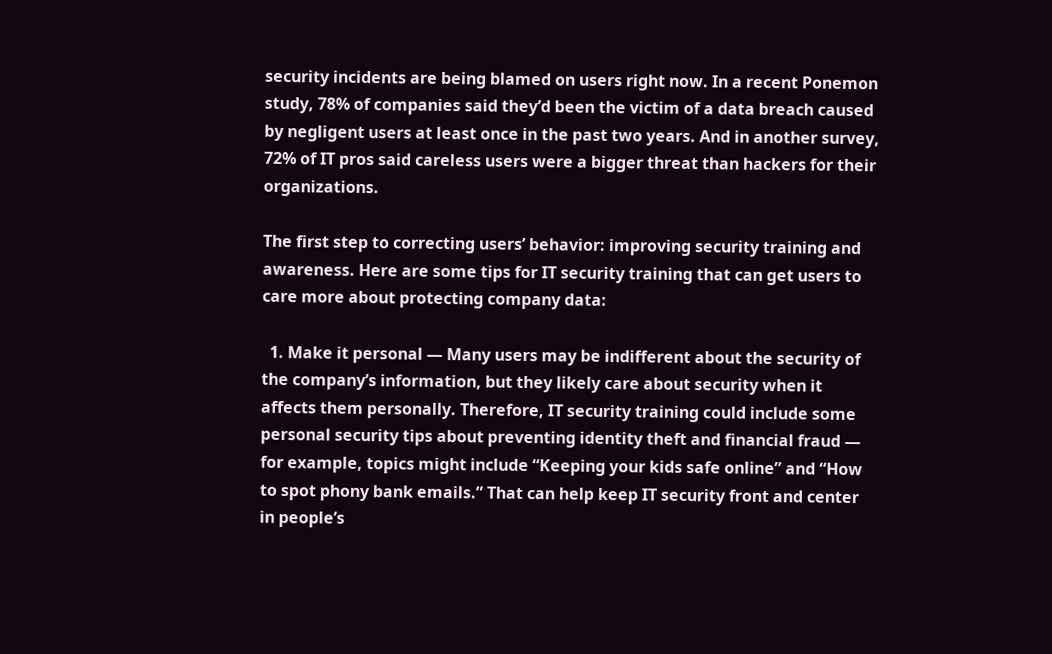security incidents are being blamed on users right now. In a recent Ponemon study, 78% of companies said they’d been the victim of a data breach caused by negligent users at least once in the past two years. And in another survey, 72% of IT pros said careless users were a bigger threat than hackers for their organizations.

The first step to correcting users’ behavior: improving security training and awareness. Here are some tips for IT security training that can get users to care more about protecting company data:

  1. Make it personal — Many users may be indifferent about the security of the company’s information, but they likely care about security when it affects them personally. Therefore, IT security training could include some personal security tips about preventing identity theft and financial fraud — for example, topics might include “Keeping your kids safe online” and “How to spot phony bank emails.” That can help keep IT security front and center in people’s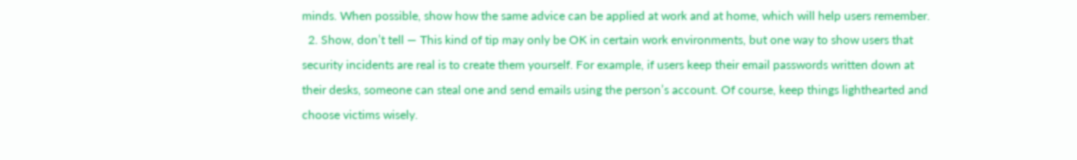minds. When possible, show how the same advice can be applied at work and at home, which will help users remember.
  2. Show, don’t tell — This kind of tip may only be OK in certain work environments, but one way to show users that security incidents are real is to create them yourself. For example, if users keep their email passwords written down at their desks, someone can steal one and send emails using the person’s account. Of course, keep things lighthearted and choose victims wisely.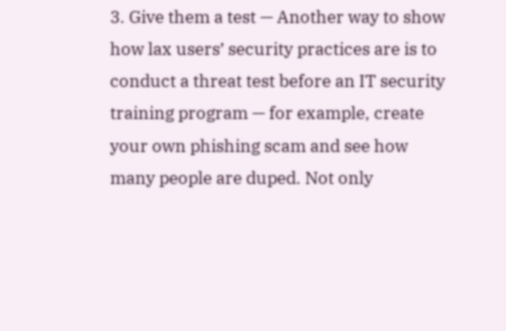3. Give them a test — Another way to show how lax users’ security practices are is to conduct a threat test before an IT security training program — for example, create your own phishing scam and see how many people are duped. Not only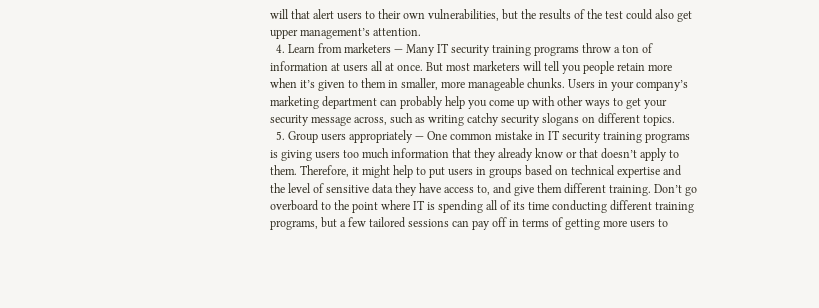will that alert users to their own vulnerabilities, but the results of the test could also get upper management’s attention.
  4. Learn from marketers — Many IT security training programs throw a ton of information at users all at once. But most marketers will tell you people retain more when it’s given to them in smaller, more manageable chunks. Users in your company’s marketing department can probably help you come up with other ways to get your security message across, such as writing catchy security slogans on different topics.
  5. Group users appropriately — One common mistake in IT security training programs is giving users too much information that they already know or that doesn’t apply to them. Therefore, it might help to put users in groups based on technical expertise and the level of sensitive data they have access to, and give them different training. Don’t go overboard to the point where IT is spending all of its time conducting different training programs, but a few tailored sessions can pay off in terms of getting more users to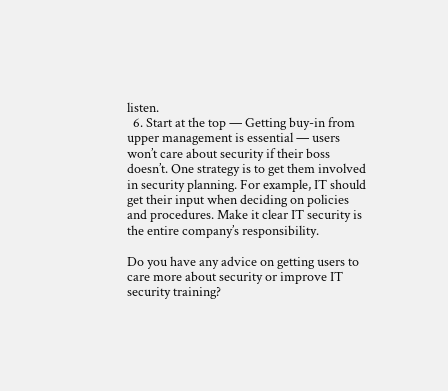listen.
  6. Start at the top — Getting buy-in from upper management is essential — users won’t care about security if their boss doesn’t. One strategy is to get them involved in security planning. For example, IT should get their input when deciding on policies and procedures. Make it clear IT security is the entire company’s responsibility.

Do you have any advice on getting users to care more about security or improve IT security training?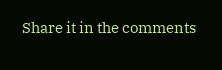Share it in the comments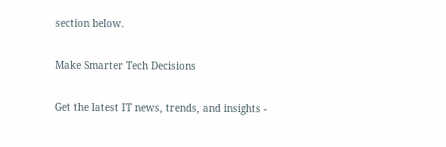section below.

Make Smarter Tech Decisions

Get the latest IT news, trends, and insights -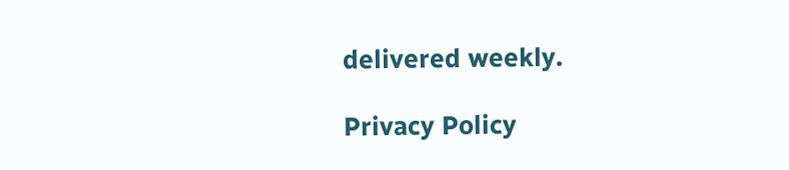delivered weekly.

Privacy Policy